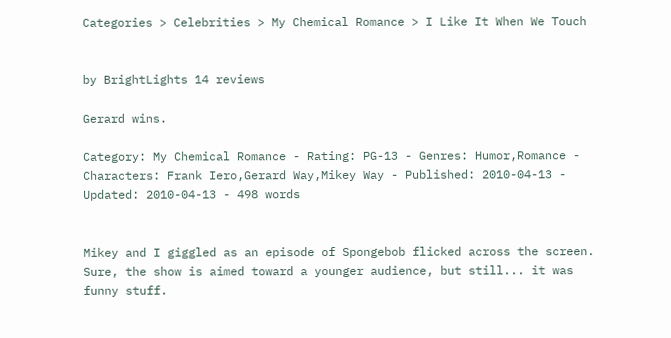Categories > Celebrities > My Chemical Romance > I Like It When We Touch


by BrightLights 14 reviews

Gerard wins.

Category: My Chemical Romance - Rating: PG-13 - Genres: Humor,Romance - Characters: Frank Iero,Gerard Way,Mikey Way - Published: 2010-04-13 - Updated: 2010-04-13 - 498 words


Mikey and I giggled as an episode of Spongebob flicked across the screen. Sure, the show is aimed toward a younger audience, but still... it was funny stuff.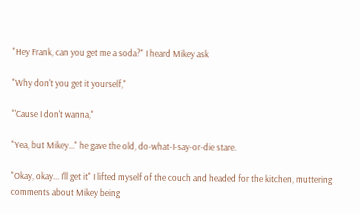"Hey Frank, can you get me a soda?" I heard Mikey ask

"Why don't you get it yourself,"

"'Cause I don't wanna,"

"Yea, but Mikey..." he gave the old, do-what-I-say-or-die stare.

"Okay, okay... I'll get it" I lifted myself of the couch and headed for the kitchen, muttering comments about Mikey being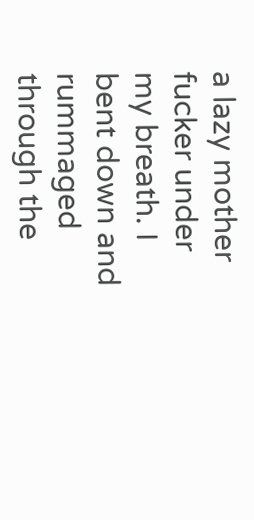a lazy mother fucker under my breath. I bent down and rummaged through the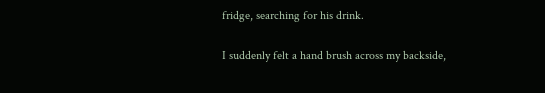fridge, searching for his drink.

I suddenly felt a hand brush across my backside,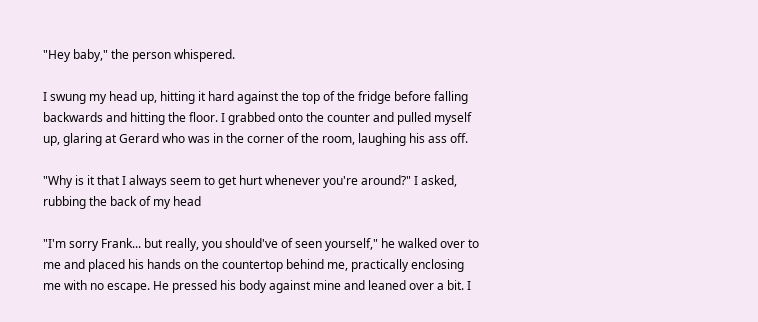"Hey baby," the person whispered.

I swung my head up, hitting it hard against the top of the fridge before falling backwards and hitting the floor. I grabbed onto the counter and pulled myself up, glaring at Gerard who was in the corner of the room, laughing his ass off.

"Why is it that I always seem to get hurt whenever you're around?" I asked, rubbing the back of my head

"I'm sorry Frank... but really, you should've of seen yourself," he walked over to me and placed his hands on the countertop behind me, practically enclosing me with no escape. He pressed his body against mine and leaned over a bit. I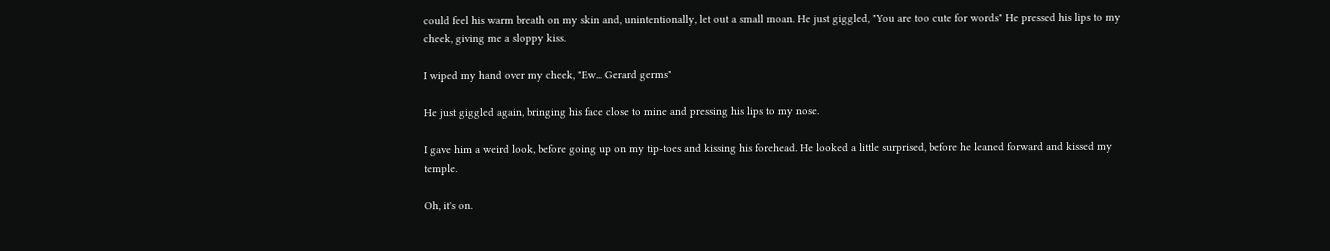could feel his warm breath on my skin and, unintentionally, let out a small moan. He just giggled, "You are too cute for words" He pressed his lips to my cheek, giving me a sloppy kiss.

I wiped my hand over my cheek, "Ew... Gerard germs"

He just giggled again, bringing his face close to mine and pressing his lips to my nose.

I gave him a weird look, before going up on my tip-toes and kissing his forehead. He looked a little surprised, before he leaned forward and kissed my temple.

Oh, it's on.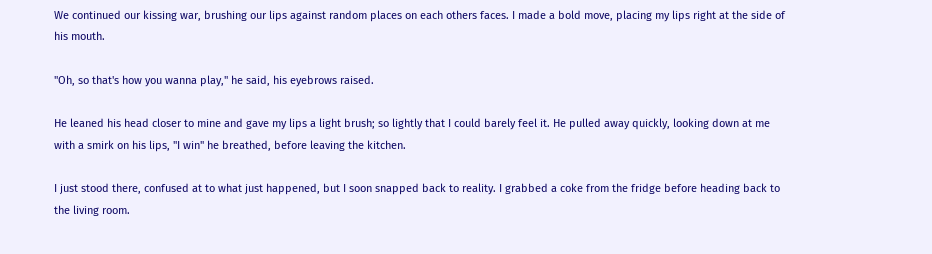We continued our kissing war, brushing our lips against random places on each others faces. I made a bold move, placing my lips right at the side of his mouth.

"Oh, so that's how you wanna play," he said, his eyebrows raised.

He leaned his head closer to mine and gave my lips a light brush; so lightly that I could barely feel it. He pulled away quickly, looking down at me with a smirk on his lips, "I win" he breathed, before leaving the kitchen.

I just stood there, confused at to what just happened, but I soon snapped back to reality. I grabbed a coke from the fridge before heading back to the living room.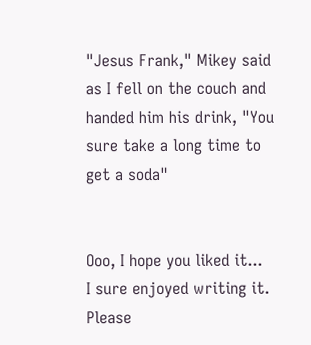"Jesus Frank," Mikey said as I fell on the couch and handed him his drink, "You sure take a long time to get a soda"


Ooo, I hope you liked it...
I sure enjoyed writing it.
Please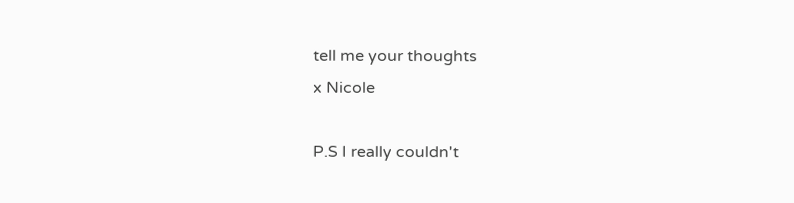tell me your thoughts
x Nicole

P.S I really couldn't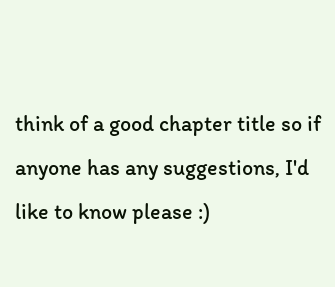think of a good chapter title so if anyone has any suggestions, I'd like to know please :)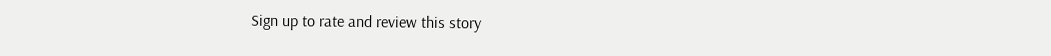Sign up to rate and review this story